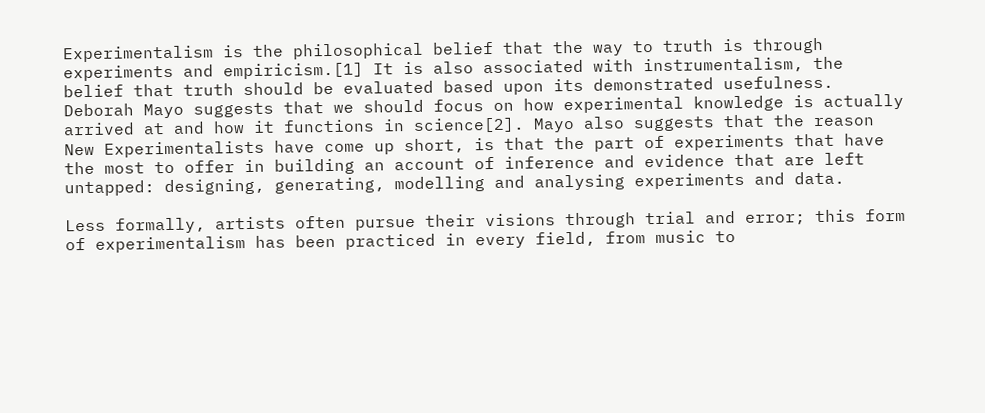Experimentalism is the philosophical belief that the way to truth is through experiments and empiricism.[1] It is also associated with instrumentalism, the belief that truth should be evaluated based upon its demonstrated usefulness. Deborah Mayo suggests that we should focus on how experimental knowledge is actually arrived at and how it functions in science[2]. Mayo also suggests that the reason New Experimentalists have come up short, is that the part of experiments that have the most to offer in building an account of inference and evidence that are left untapped: designing, generating, modelling and analysing experiments and data.

Less formally, artists often pursue their visions through trial and error; this form of experimentalism has been practiced in every field, from music to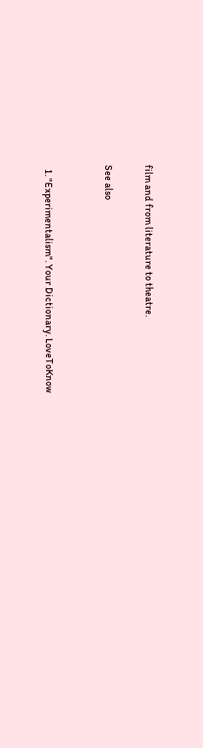film and from literature to theatre.

See also


  1. "Experimentalism". Your Dictionary. LoveToKnow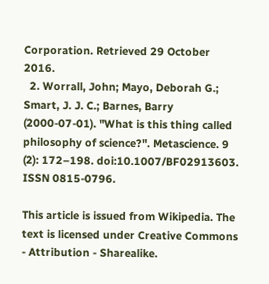Corporation. Retrieved 29 October 2016.
  2. Worrall, John; Mayo, Deborah G.; Smart, J. J. C.; Barnes, Barry (2000-07-01). "What is this thing called philosophy of science?". Metascience. 9 (2): 172–198. doi:10.1007/BF02913603. ISSN 0815-0796.

This article is issued from Wikipedia. The text is licensed under Creative Commons - Attribution - Sharealike.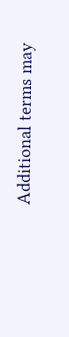Additional terms may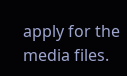apply for the media files.